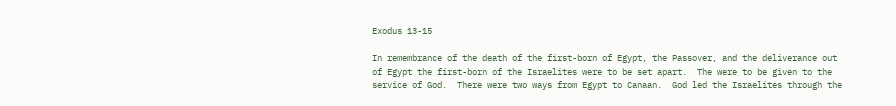Exodus 13-15

In remembrance of the death of the first-born of Egypt, the Passover, and the deliverance out of Egypt the first-born of the Israelites were to be set apart.  The were to be given to the service of God.  There were two ways from Egypt to Canaan.  God led the Israelites through the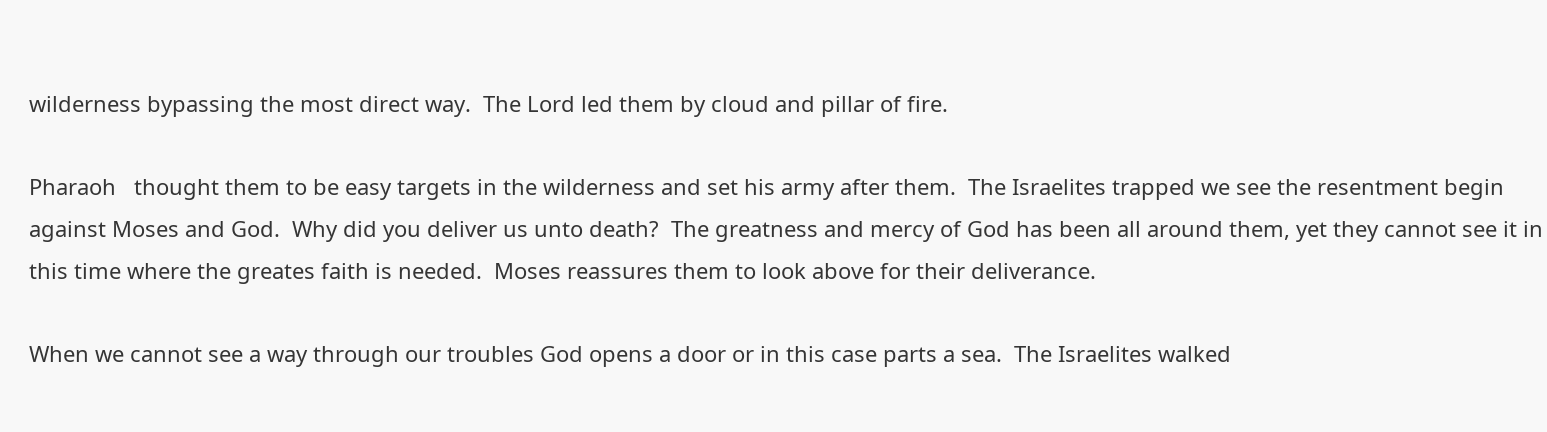wilderness bypassing the most direct way.  The Lord led them by cloud and pillar of fire.

Pharaoh   thought them to be easy targets in the wilderness and set his army after them.  The Israelites trapped we see the resentment begin against Moses and God.  Why did you deliver us unto death?  The greatness and mercy of God has been all around them, yet they cannot see it in this time where the greates faith is needed.  Moses reassures them to look above for their deliverance.

When we cannot see a way through our troubles God opens a door or in this case parts a sea.  The Israelites walked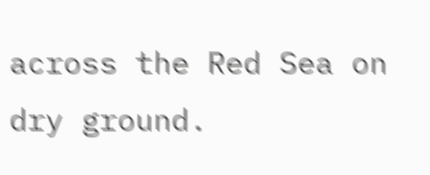across the Red Sea on dry ground.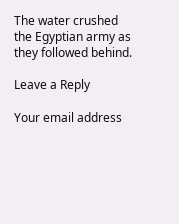The water crushed the Egyptian army as they followed behind.

Leave a Reply

Your email address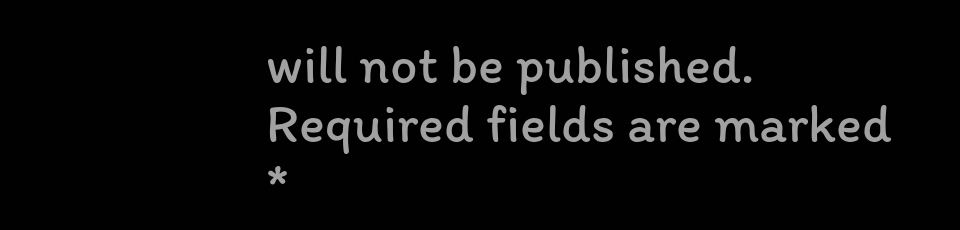will not be published. Required fields are marked *